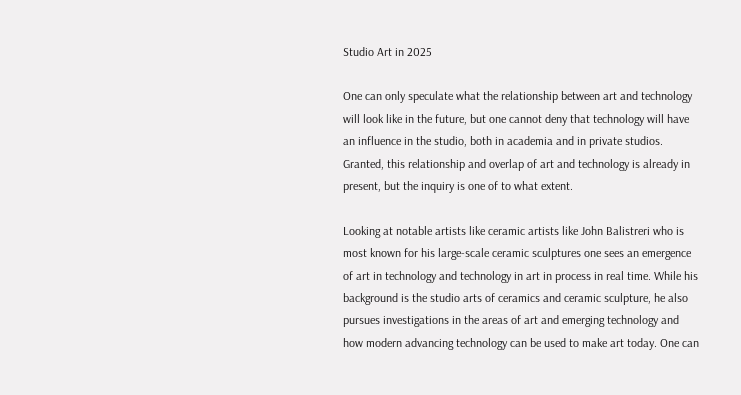Studio Art in 2025

One can only speculate what the relationship between art and technology will look like in the future, but one cannot deny that technology will have an influence in the studio, both in academia and in private studios. Granted, this relationship and overlap of art and technology is already in present, but the inquiry is one of to what extent.

Looking at notable artists like ceramic artists like John Balistreri who is most known for his large-scale ceramic sculptures one sees an emergence of art in technology and technology in art in process in real time. While his background is the studio arts of ceramics and ceramic sculpture, he also pursues investigations in the areas of art and emerging technology and how modern advancing technology can be used to make art today. One can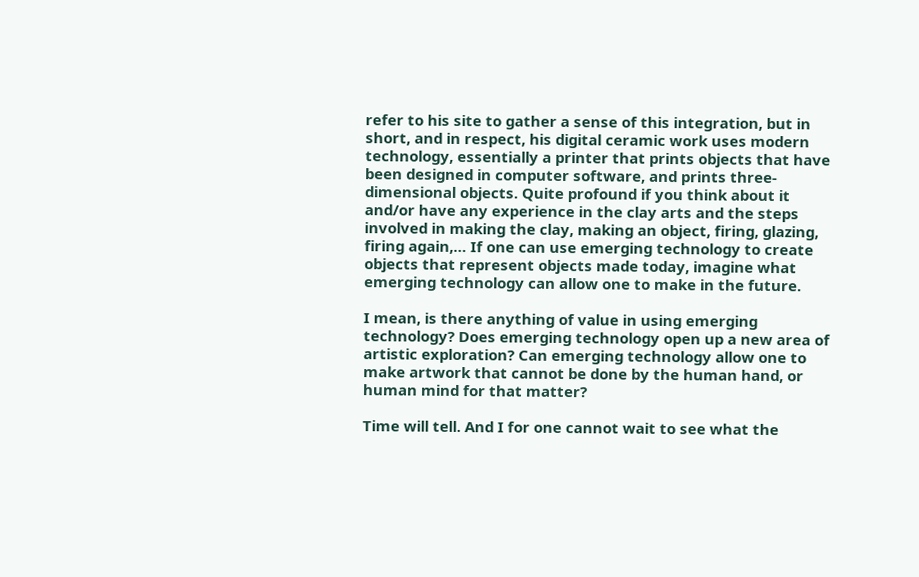refer to his site to gather a sense of this integration, but in short, and in respect, his digital ceramic work uses modern technology, essentially a printer that prints objects that have been designed in computer software, and prints three-dimensional objects. Quite profound if you think about it and/or have any experience in the clay arts and the steps involved in making the clay, making an object, firing, glazing, firing again,… If one can use emerging technology to create objects that represent objects made today, imagine what emerging technology can allow one to make in the future.

I mean, is there anything of value in using emerging technology? Does emerging technology open up a new area of artistic exploration? Can emerging technology allow one to make artwork that cannot be done by the human hand, or human mind for that matter?

Time will tell. And I for one cannot wait to see what the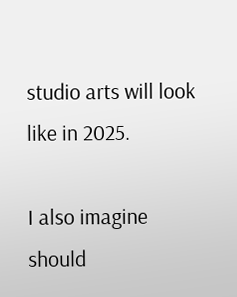studio arts will look like in 2025.

I also imagine should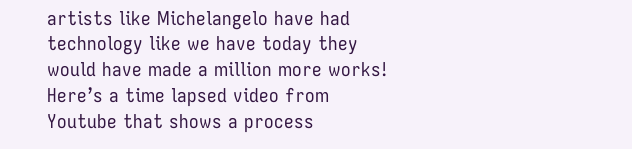artists like Michelangelo have had technology like we have today they would have made a million more works! Here’s a time lapsed video from Youtube that shows a process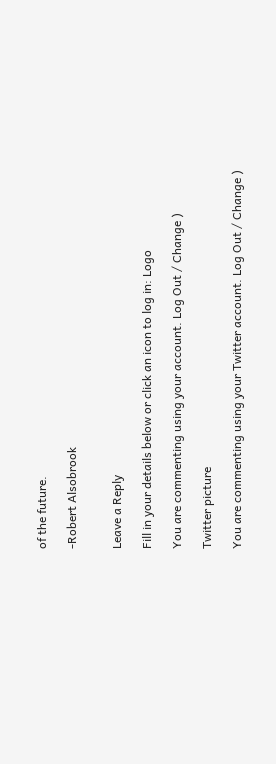of the future.

-Robert Alsobrook


Leave a Reply

Fill in your details below or click an icon to log in: Logo

You are commenting using your account. Log Out / Change )

Twitter picture

You are commenting using your Twitter account. Log Out / Change )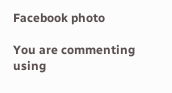Facebook photo

You are commenting using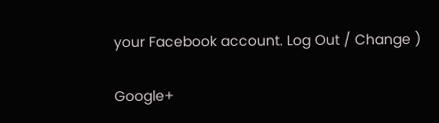your Facebook account. Log Out / Change )

Google+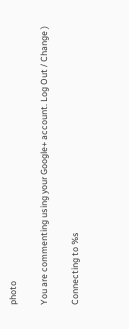photo

You are commenting using your Google+ account. Log Out / Change )

Connecting to %s